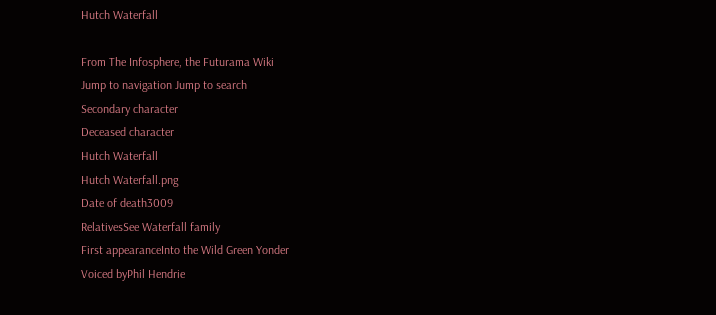Hutch Waterfall

From The Infosphere, the Futurama Wiki
Jump to navigation Jump to search
Secondary character
Deceased character
Hutch Waterfall
Hutch Waterfall.png
Date of death3009
RelativesSee Waterfall family
First appearanceInto the Wild Green Yonder
Voiced byPhil Hendrie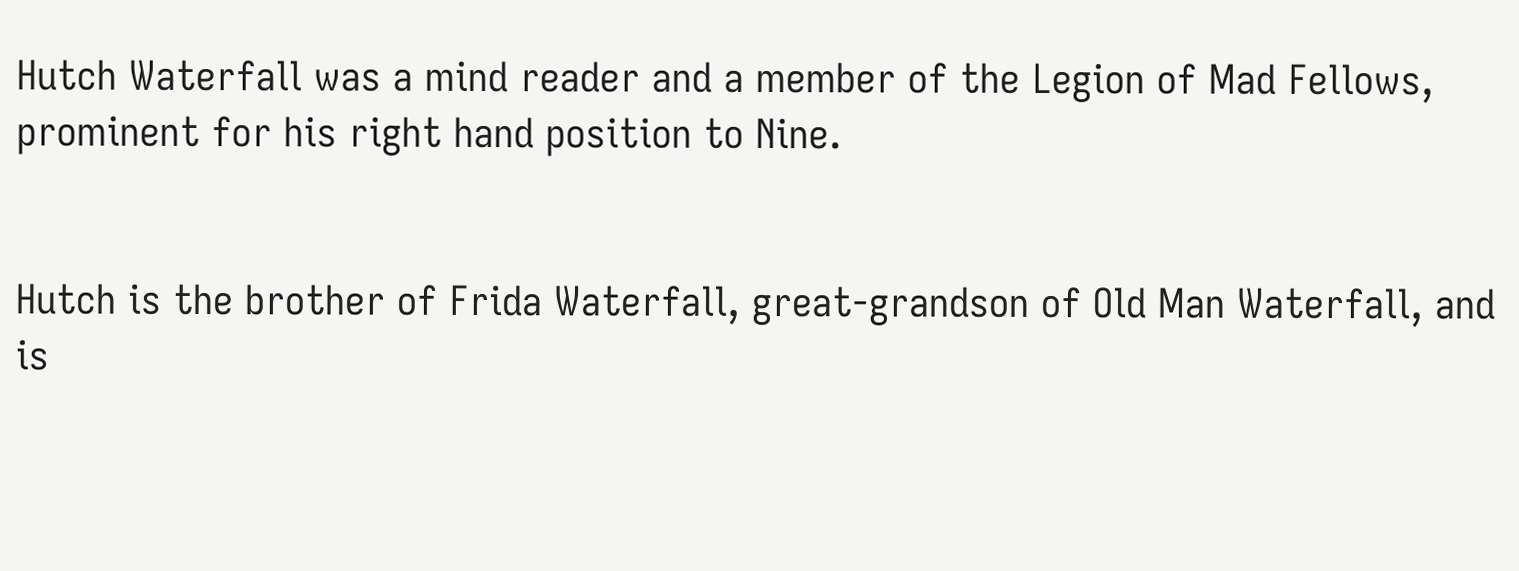Hutch Waterfall was a mind reader and a member of the Legion of Mad Fellows, prominent for his right hand position to Nine.


Hutch is the brother of Frida Waterfall, great-grandson of Old Man Waterfall, and is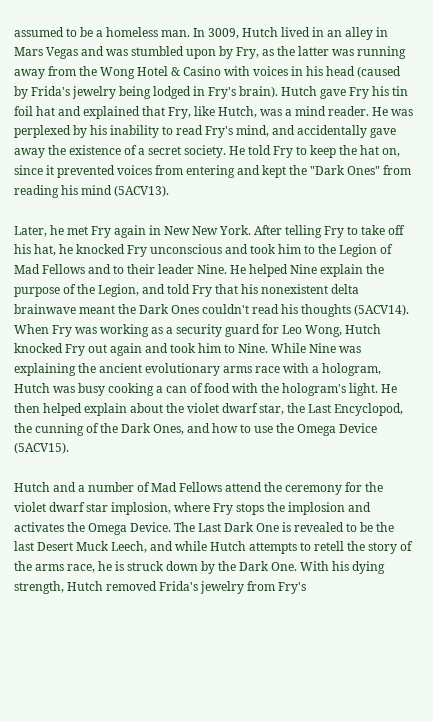assumed to be a homeless man. In 3009, Hutch lived in an alley in Mars Vegas and was stumbled upon by Fry, as the latter was running away from the Wong Hotel & Casino with voices in his head (caused by Frida's jewelry being lodged in Fry's brain). Hutch gave Fry his tin foil hat and explained that Fry, like Hutch, was a mind reader. He was perplexed by his inability to read Fry's mind, and accidentally gave away the existence of a secret society. He told Fry to keep the hat on, since it prevented voices from entering and kept the "Dark Ones" from reading his mind (5ACV13).

Later, he met Fry again in New New York. After telling Fry to take off his hat, he knocked Fry unconscious and took him to the Legion of Mad Fellows and to their leader Nine. He helped Nine explain the purpose of the Legion, and told Fry that his nonexistent delta brainwave meant the Dark Ones couldn't read his thoughts (5ACV14). When Fry was working as a security guard for Leo Wong, Hutch knocked Fry out again and took him to Nine. While Nine was explaining the ancient evolutionary arms race with a hologram, Hutch was busy cooking a can of food with the hologram's light. He then helped explain about the violet dwarf star, the Last Encyclopod, the cunning of the Dark Ones, and how to use the Omega Device (5ACV15).

Hutch and a number of Mad Fellows attend the ceremony for the violet dwarf star implosion, where Fry stops the implosion and activates the Omega Device. The Last Dark One is revealed to be the last Desert Muck Leech, and while Hutch attempts to retell the story of the arms race, he is struck down by the Dark One. With his dying strength, Hutch removed Frida's jewelry from Fry's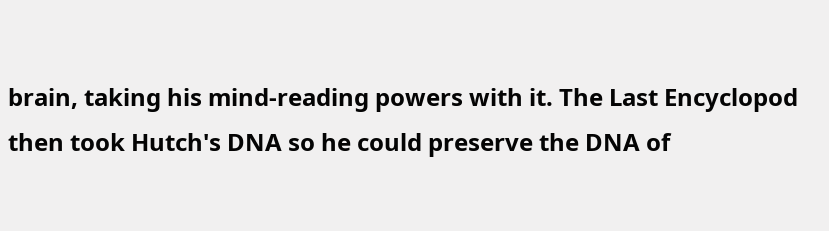brain, taking his mind-reading powers with it. The Last Encyclopod then took Hutch's DNA so he could preserve the DNA of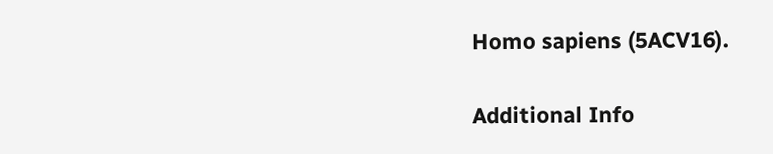Homo sapiens (5ACV16).

Additional Info